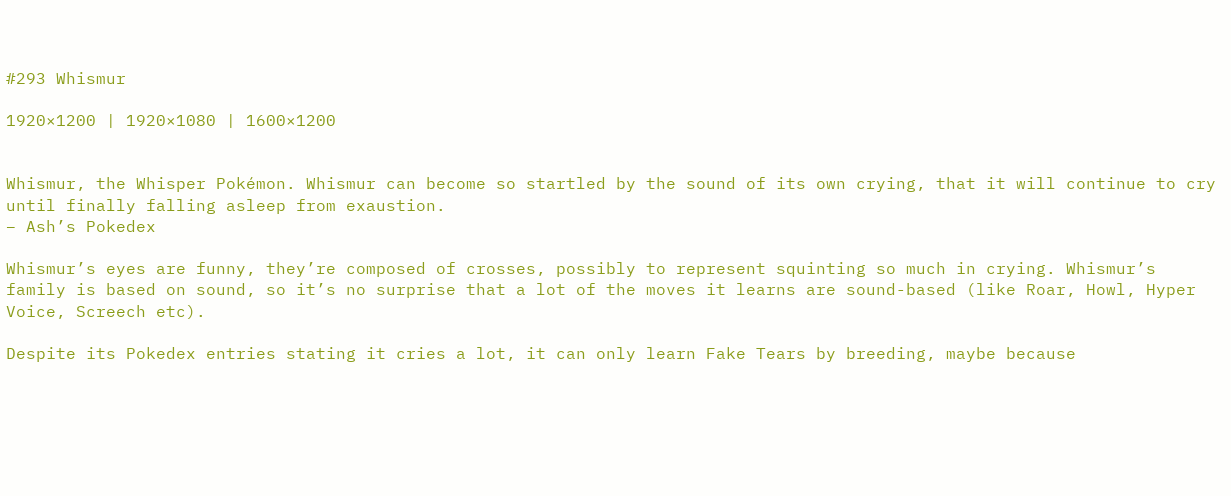#293 Whismur

1920×1200 | 1920×1080 | 1600×1200


Whismur, the Whisper Pokémon. Whismur can become so startled by the sound of its own crying, that it will continue to cry until finally falling asleep from exaustion.
– Ash’s Pokedex

Whismur’s eyes are funny, they’re composed of crosses, possibly to represent squinting so much in crying. Whismur’s family is based on sound, so it’s no surprise that a lot of the moves it learns are sound-based (like Roar, Howl, Hyper Voice, Screech etc).

Despite its Pokedex entries stating it cries a lot, it can only learn Fake Tears by breeding, maybe because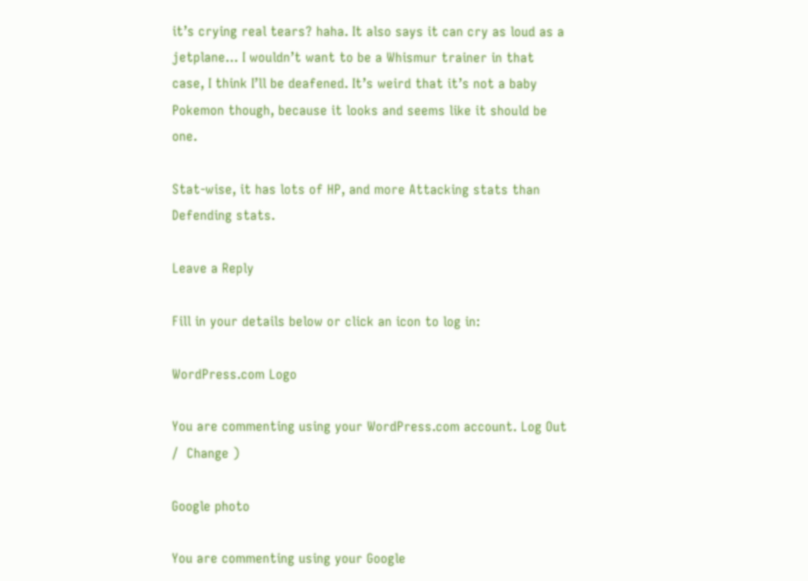it’s crying real tears? haha. It also says it can cry as loud as a jetplane… I wouldn’t want to be a Whismur trainer in that case, I think I’ll be deafened. It’s weird that it’s not a baby Pokemon though, because it looks and seems like it should be one.

Stat-wise, it has lots of HP, and more Attacking stats than Defending stats.

Leave a Reply

Fill in your details below or click an icon to log in:

WordPress.com Logo

You are commenting using your WordPress.com account. Log Out /  Change )

Google photo

You are commenting using your Google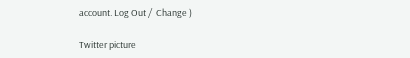account. Log Out /  Change )

Twitter picture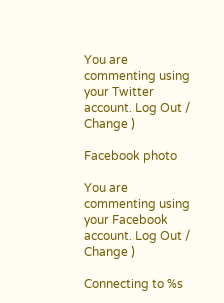You are commenting using your Twitter account. Log Out /  Change )

Facebook photo

You are commenting using your Facebook account. Log Out /  Change )

Connecting to %s